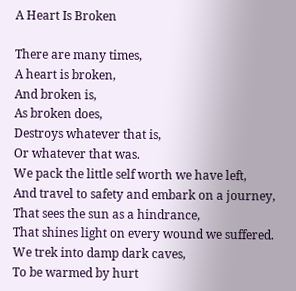A Heart Is Broken

There are many times,
A heart is broken,
And broken is,
As broken does,
Destroys whatever that is,
Or whatever that was.
We pack the little self worth we have left,
And travel to safety and embark on a journey,
That sees the sun as a hindrance,
That shines light on every wound we suffered.
We trek into damp dark caves,
To be warmed by hurt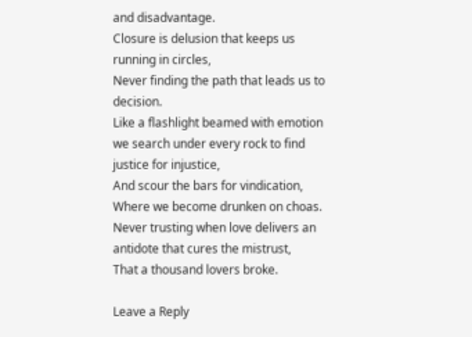and disadvantage.
Closure is delusion that keeps us running in circles,
Never finding the path that leads us to decision.
Like a flashlight beamed with emotion we search under every rock to find justice for injustice,
And scour the bars for vindication,
Where we become drunken on choas.
Never trusting when love delivers an antidote that cures the mistrust,
That a thousand lovers broke.

Leave a Reply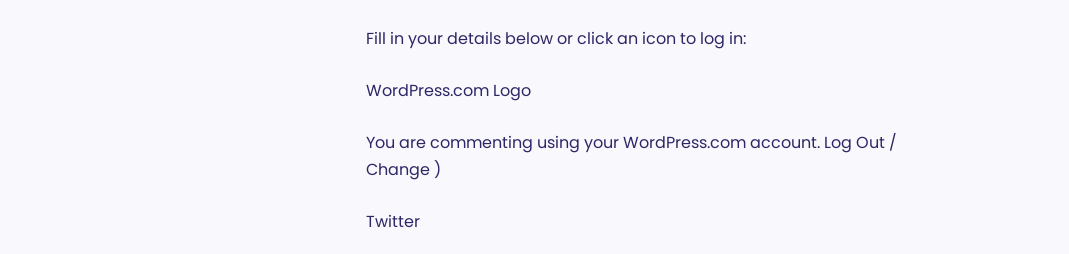Fill in your details below or click an icon to log in:

WordPress.com Logo

You are commenting using your WordPress.com account. Log Out /  Change )

Twitter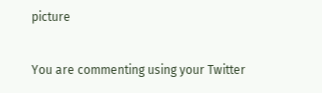picture

You are commenting using your Twitter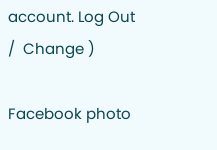account. Log Out /  Change )

Facebook photo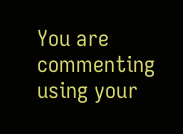You are commenting using your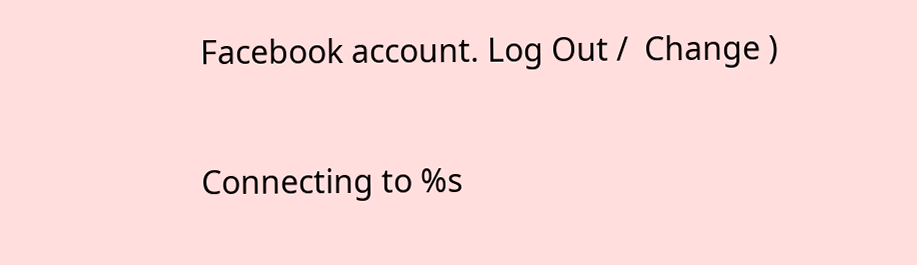Facebook account. Log Out /  Change )

Connecting to %s